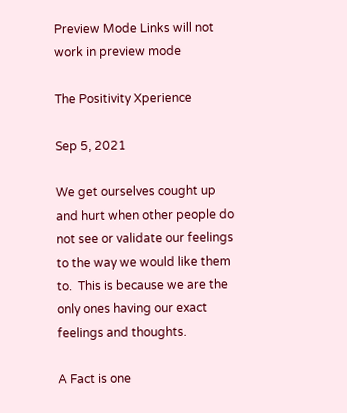Preview Mode Links will not work in preview mode

The Positivity Xperience

Sep 5, 2021

We get ourselves cought up and hurt when other people do not see or validate our feelings to the way we would like them to.  This is because we are the only ones having our exact feelings and thoughts.

A Fact is one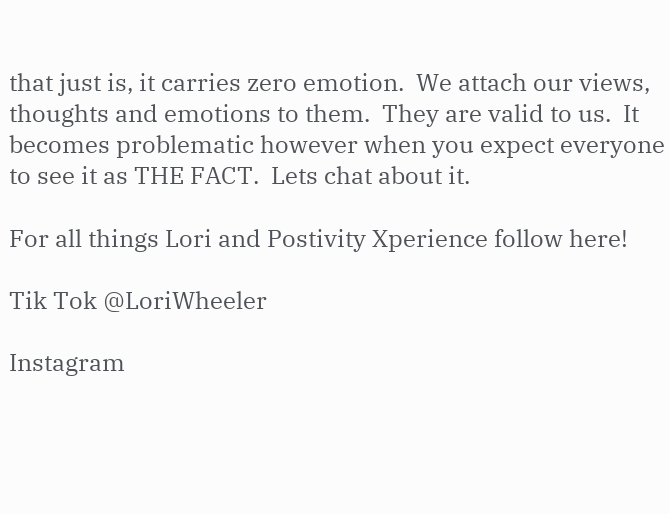that just is, it carries zero emotion.  We attach our views, thoughts and emotions to them.  They are valid to us.  It becomes problematic however when you expect everyone to see it as THE FACT.  Lets chat about it.

For all things Lori and Postivity Xperience follow here!

Tik Tok @LoriWheeler

Instagram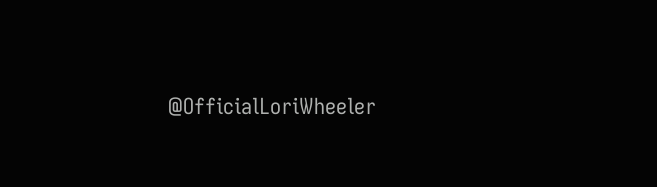@OfficialLoriWheeler